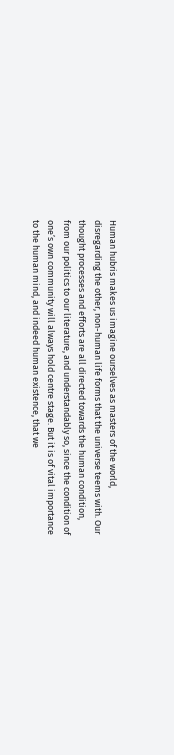Human hubris makes us imagine ourselves as masters of the world, disregarding the other, non-human life forms that the universe teems with. Our thought processes and efforts are all directed towards the human condition, from our politics to our literature, and understandably so, since the condition of one’s own community will always hold centre stage. But it is of vital importance to the human mind, and indeed human existence, that we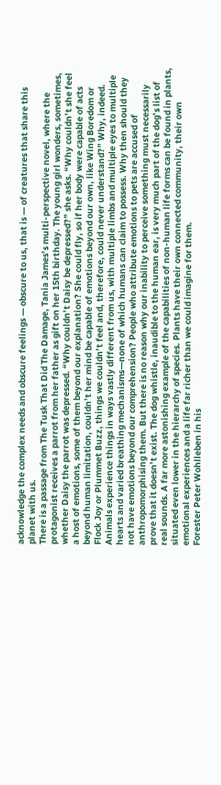acknowledge the complex needs and obscure feelings — obscure to us, that is — of creatures that share this planet with us.
There is a passage from The Tusk That Did The Damage, Tania James’s multi-perspective novel, where the protagonist receives a parrot from her father as gift on her 15th birthday. The young girl wonders, sometimes, whether Daisy the parrot was depressed. “Why couldn’t Daisy be depressed?” she asks. “Why couldn’t she feel a host of emotions, some of them beyond our explanation? She could fly, so if her body were capable of acts beyond human limitation, couldn’t her mind be capable of emotions beyond our own, like Wing Boredom or Flock Joy or Plummet Buzz, things we couldn’t feel and, therefore, could never understand?” Why, indeed.
Animals experience things in ways vastly different from us, with multiple limbs and multiple eyes to multiple hearts and varied breathing mechanisms—none of which humans can claim to possess. Why then should they not have emotions beyond our comprehension? People who attribute emotions to pets are accused of anthropomorphising them. But there is no reason why our inability to perceive something must necessarily prove that it doesn’t exist. The dog whistle, inaudible to the human ear, is very much part of the dog’s list of real sounds. A far more astonishing example of the capabilities of non-human life forms can be found in plants, situated even lower in the hierarchy of species. Plants have their own connected community, their own emotional experiences and a life far richer than we could imagine for them.
Forester Peter Wohlleben in his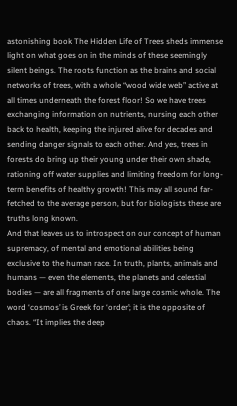astonishing book The Hidden Life of Trees sheds immense light on what goes on in the minds of these seemingly silent beings. The roots function as the brains and social networks of trees, with a whole “wood wide web” active at all times underneath the forest floor! So we have trees exchanging information on nutrients, nursing each other back to health, keeping the injured alive for decades and sending danger signals to each other. And yes, trees in forests do bring up their young under their own shade, rationing off water supplies and limiting freedom for long-term benefits of healthy growth! This may all sound far-fetched to the average person, but for biologists these are truths long known.
And that leaves us to introspect on our concept of human supremacy, of mental and emotional abilities being exclusive to the human race. In truth, plants, animals and humans — even the elements, the planets and celestial bodies — are all fragments of one large cosmic whole. The word ‘cosmos’ is Greek for ‘order’; it is the opposite of chaos. “It implies the deep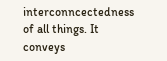interconncectedness of all things. It conveys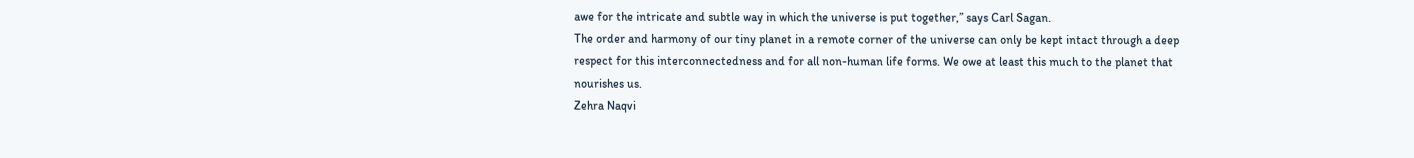awe for the intricate and subtle way in which the universe is put together,” says Carl Sagan.
The order and harmony of our tiny planet in a remote corner of the universe can only be kept intact through a deep respect for this interconnectedness and for all non-human life forms. We owe at least this much to the planet that nourishes us.
Zehra Naqvi